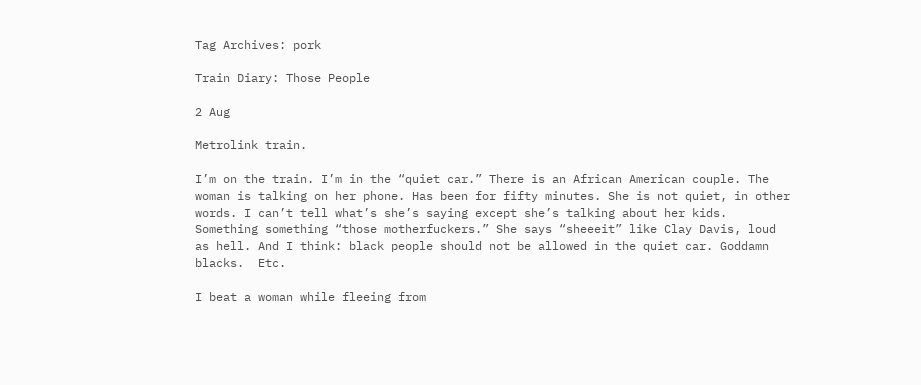Tag Archives: pork

Train Diary: Those People

2 Aug

Metrolink train.

I’m on the train. I’m in the “quiet car.” There is an African American couple. The woman is talking on her phone. Has been for fifty minutes. She is not quiet, in other words. I can’t tell what’s she’s saying except she’s talking about her kids. Something something “those motherfuckers.” She says “sheeeit” like Clay Davis, loud as hell. And I think: black people should not be allowed in the quiet car. Goddamn blacks.  Etc.

I beat a woman while fleeing from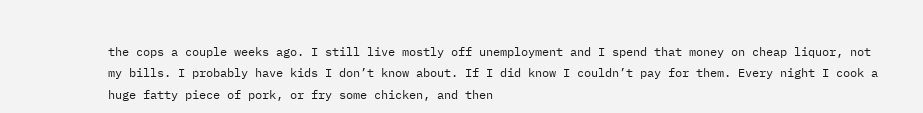the cops a couple weeks ago. I still live mostly off unemployment and I spend that money on cheap liquor, not my bills. I probably have kids I don’t know about. If I did know I couldn’t pay for them. Every night I cook a huge fatty piece of pork, or fry some chicken, and then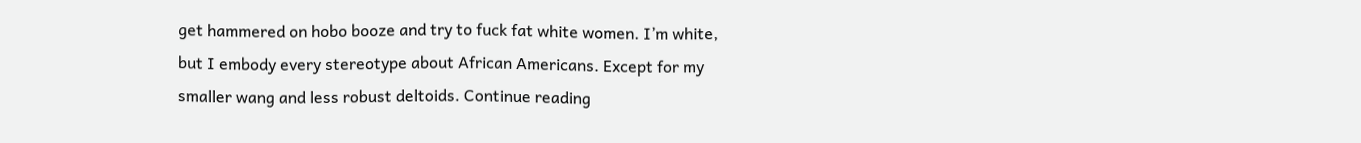get hammered on hobo booze and try to fuck fat white women. I’m white, but I embody every stereotype about African Americans. Except for my smaller wang and less robust deltoids. Continue reading